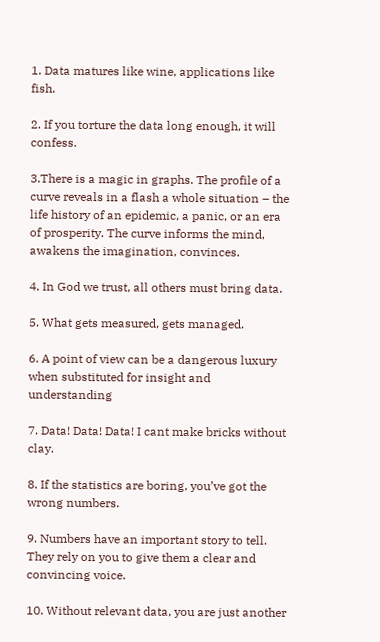1. Data matures like wine, applications like fish.

2. If you torture the data long enough, it will confess.

3.There is a magic in graphs. The profile of a curve reveals in a flash a whole situation – the life history of an epidemic, a panic, or an era of prosperity. The curve informs the mind, awakens the imagination, convinces.

4. In God we trust, all others must bring data.

5. What gets measured, gets managed.

6. A point of view can be a dangerous luxury when substituted for insight and understanding

7. Data! Data! Data! I cant make bricks without clay.

8. If the statistics are boring, you’ve got the wrong numbers.

9. Numbers have an important story to tell. They rely on you to give them a clear and convincing voice.

10. Without relevant data, you are just another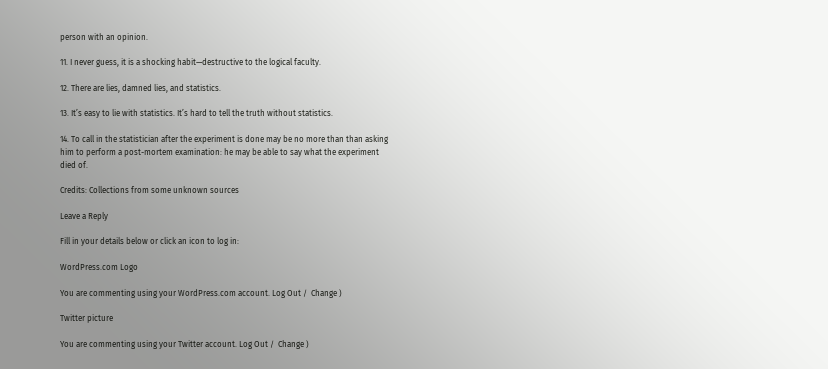person with an opinion.

11. I never guess, it is a shocking habit—destructive to the logical faculty.

12. There are lies, damned lies, and statistics.

13. It’s easy to lie with statistics. It’s hard to tell the truth without statistics.

14. To call in the statistician after the experiment is done may be no more than than asking him to perform a post-mortem examination: he may be able to say what the experiment died of.

Credits: Collections from some unknown sources

Leave a Reply

Fill in your details below or click an icon to log in:

WordPress.com Logo

You are commenting using your WordPress.com account. Log Out /  Change )

Twitter picture

You are commenting using your Twitter account. Log Out /  Change )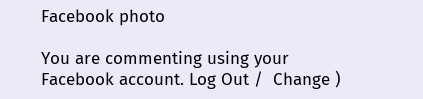Facebook photo

You are commenting using your Facebook account. Log Out /  Change )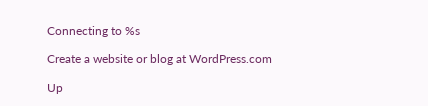Connecting to %s

Create a website or blog at WordPress.com

Up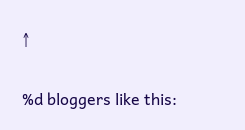↑

%d bloggers like this: